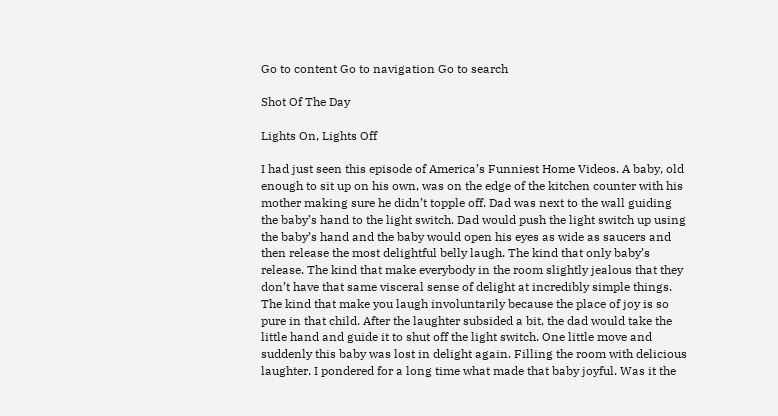Go to content Go to navigation Go to search

Shot Of The Day

Lights On, Lights Off

I had just seen this episode of America’s Funniest Home Videos. A baby, old enough to sit up on his own, was on the edge of the kitchen counter with his mother making sure he didn’t topple off. Dad was next to the wall guiding the baby’s hand to the light switch. Dad would push the light switch up using the baby’s hand and the baby would open his eyes as wide as saucers and then release the most delightful belly laugh. The kind that only baby’s release. The kind that make everybody in the room slightly jealous that they don’t have that same visceral sense of delight at incredibly simple things. The kind that make you laugh involuntarily because the place of joy is so pure in that child. After the laughter subsided a bit, the dad would take the little hand and guide it to shut off the light switch. One little move and suddenly this baby was lost in delight again. Filling the room with delicious laughter. I pondered for a long time what made that baby joyful. Was it the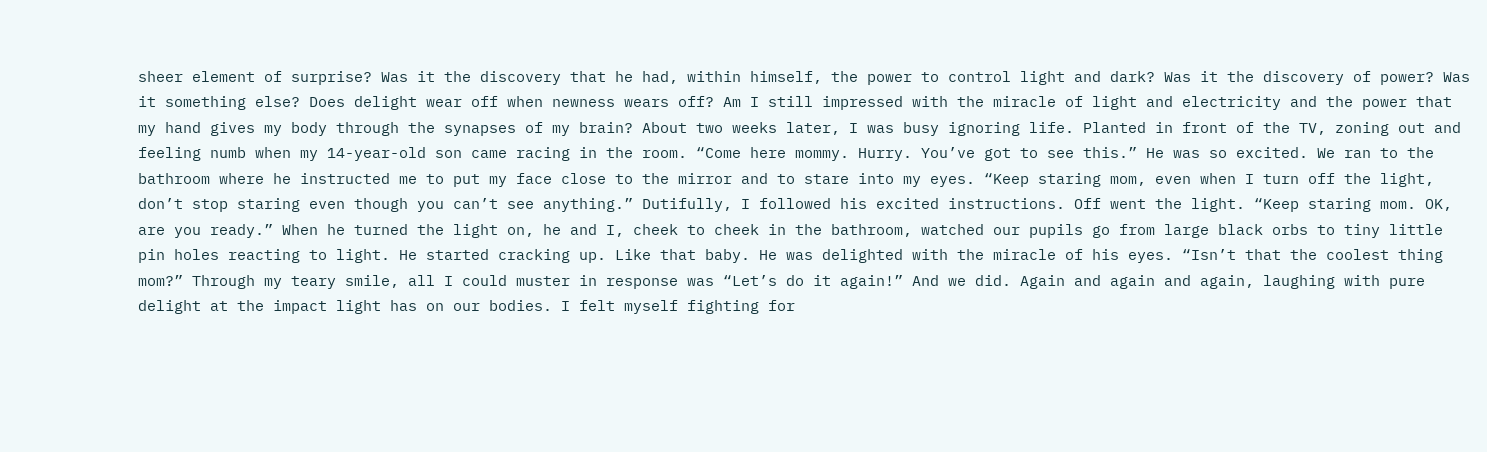sheer element of surprise? Was it the discovery that he had, within himself, the power to control light and dark? Was it the discovery of power? Was it something else? Does delight wear off when newness wears off? Am I still impressed with the miracle of light and electricity and the power that my hand gives my body through the synapses of my brain? About two weeks later, I was busy ignoring life. Planted in front of the TV, zoning out and feeling numb when my 14-year-old son came racing in the room. “Come here mommy. Hurry. You’ve got to see this.” He was so excited. We ran to the bathroom where he instructed me to put my face close to the mirror and to stare into my eyes. “Keep staring mom, even when I turn off the light, don’t stop staring even though you can’t see anything.” Dutifully, I followed his excited instructions. Off went the light. “Keep staring mom. OK, are you ready.” When he turned the light on, he and I, cheek to cheek in the bathroom, watched our pupils go from large black orbs to tiny little pin holes reacting to light. He started cracking up. Like that baby. He was delighted with the miracle of his eyes. “Isn’t that the coolest thing mom?” Through my teary smile, all I could muster in response was “Let’s do it again!” And we did. Again and again and again, laughing with pure delight at the impact light has on our bodies. I felt myself fighting for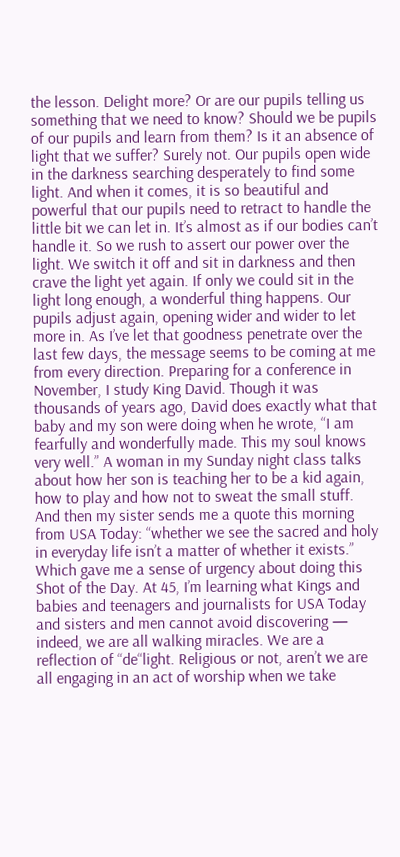the lesson. Delight more? Or are our pupils telling us something that we need to know? Should we be pupils of our pupils and learn from them? Is it an absence of light that we suffer? Surely not. Our pupils open wide in the darkness searching desperately to find some light. And when it comes, it is so beautiful and powerful that our pupils need to retract to handle the little bit we can let in. It’s almost as if our bodies can’t handle it. So we rush to assert our power over the light. We switch it off and sit in darkness and then crave the light yet again. If only we could sit in the light long enough, a wonderful thing happens. Our pupils adjust again, opening wider and wider to let more in. As I’ve let that goodness penetrate over the last few days, the message seems to be coming at me from every direction. Preparing for a conference in November, I study King David. Though it was thousands of years ago, David does exactly what that baby and my son were doing when he wrote, “I am fearfully and wonderfully made. This my soul knows very well.” A woman in my Sunday night class talks about how her son is teaching her to be a kid again, how to play and how not to sweat the small stuff. And then my sister sends me a quote this morning from USA Today: “whether we see the sacred and holy in everyday life isn’t a matter of whether it exists.” Which gave me a sense of urgency about doing this Shot of the Day. At 45, I’m learning what Kings and babies and teenagers and journalists for USA Today and sisters and men cannot avoid discovering — indeed, we are all walking miracles. We are a reflection of “de“light. Religious or not, aren’t we are all engaging in an act of worship when we take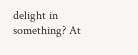delight in something? At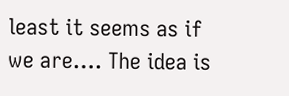least it seems as if we are…. The idea is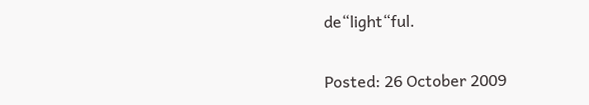de“light“ful.

Posted: 26 October 2009